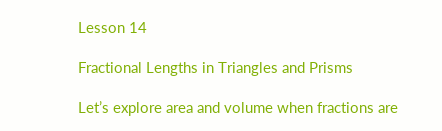Lesson 14

Fractional Lengths in Triangles and Prisms

Let’s explore area and volume when fractions are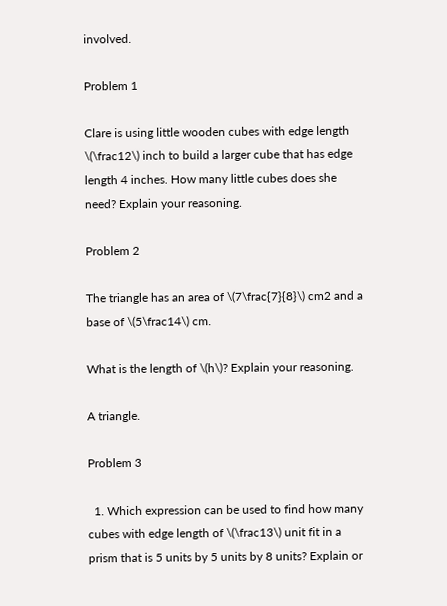involved.

Problem 1

Clare is using little wooden cubes with edge length \(\frac12\) inch to build a larger cube that has edge length 4 inches. How many little cubes does she need? Explain your reasoning.

Problem 2

The triangle has an area of \(7\frac{7}{8}\) cm2 and a base of \(5\frac14\) cm.

What is the length of \(h\)? Explain your reasoning.

A triangle.

Problem 3

  1. Which expression can be used to find how many cubes with edge length of \(\frac13\) unit fit in a prism that is 5 units by 5 units by 8 units? Explain or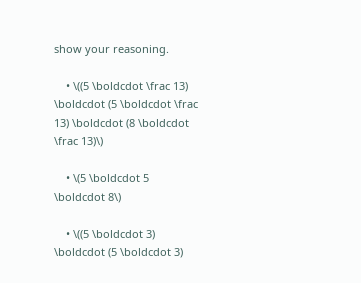show your reasoning.

    • \((5 \boldcdot \frac 13) \boldcdot (5 \boldcdot \frac 13) \boldcdot (8 \boldcdot \frac 13)\)

    • \(5 \boldcdot 5 \boldcdot 8\)

    • \((5 \boldcdot 3) \boldcdot (5 \boldcdot 3)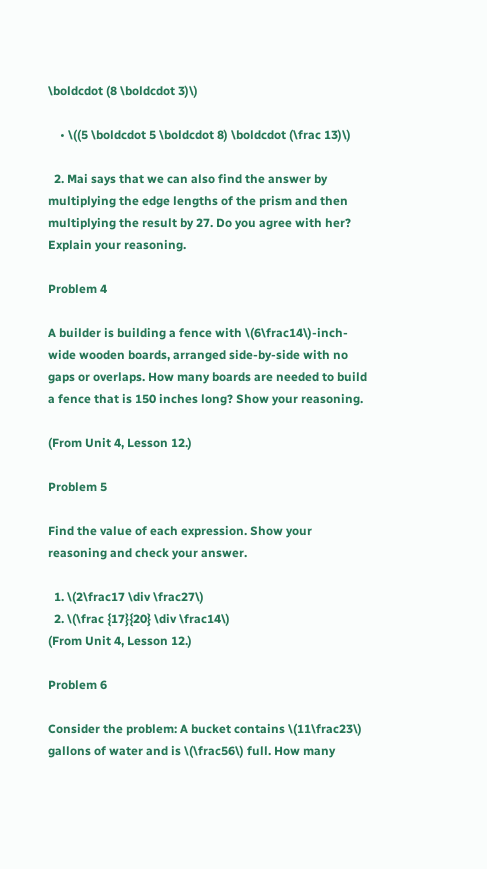\boldcdot (8 \boldcdot 3)\)

    • \((5 \boldcdot 5 \boldcdot 8) \boldcdot (\frac 13)\)

  2. Mai says that we can also find the answer by multiplying the edge lengths of the prism and then multiplying the result by 27. Do you agree with her? Explain your reasoning.

Problem 4

A builder is building a fence with \(6\frac14\)-inch-wide wooden boards, arranged side-by-side with no gaps or overlaps. How many boards are needed to build a fence that is 150 inches long? Show your reasoning.

(From Unit 4, Lesson 12.)

Problem 5

Find the value of each expression. Show your reasoning and check your answer.

  1. \(2\frac17 \div \frac27\)
  2. \(\frac {17}{20} \div \frac14\)
(From Unit 4, Lesson 12.)

Problem 6

Consider the problem: A bucket contains \(11\frac23\) gallons of water and is \(\frac56\) full. How many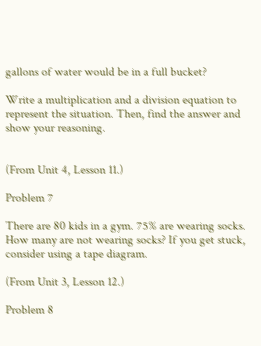gallons of water would be in a full bucket?

Write a multiplication and a division equation to represent the situation. Then, find the answer and show your reasoning.


(From Unit 4, Lesson 11.)

Problem 7

There are 80 kids in a gym. 75% are wearing socks. How many are not wearing socks? If you get stuck, consider using a tape diagram.

(From Unit 3, Lesson 12.)

Problem 8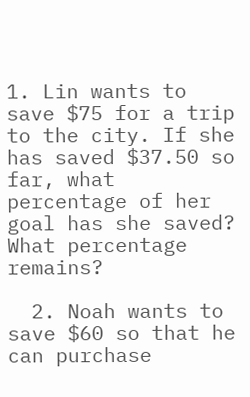1. Lin wants to save $75 for a trip to the city. If she has saved $37.50 so far, what percentage of her goal has she saved? What percentage remains?

  2. Noah wants to save $60 so that he can purchase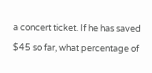a concert ticket. If he has saved $45 so far, what percentage of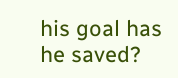his goal has he saved?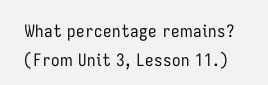What percentage remains?
(From Unit 3, Lesson 11.)